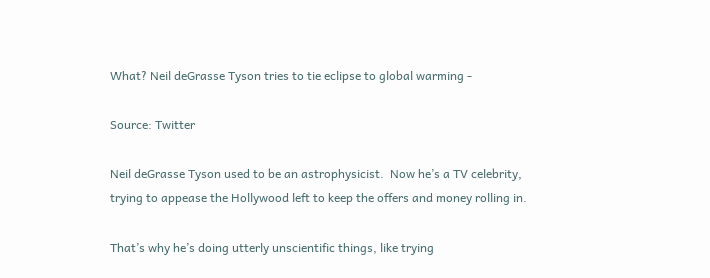What? Neil deGrasse Tyson tries to tie eclipse to global warming -

Source: Twitter

Neil deGrasse Tyson used to be an astrophysicist.  Now he’s a TV celebrity, trying to appease the Hollywood left to keep the offers and money rolling in.

That’s why he’s doing utterly unscientific things, like trying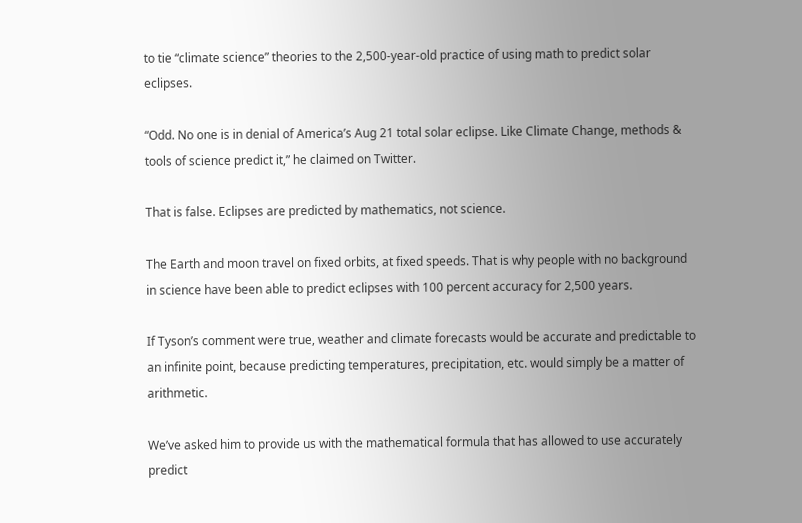to tie “climate science” theories to the 2,500-year-old practice of using math to predict solar eclipses.

“Odd. No one is in denial of America’s Aug 21 total solar eclipse. Like Climate Change, methods & tools of science predict it,” he claimed on Twitter.

That is false. Eclipses are predicted by mathematics, not science.

The Earth and moon travel on fixed orbits, at fixed speeds. That is why people with no background in science have been able to predict eclipses with 100 percent accuracy for 2,500 years.

If Tyson’s comment were true, weather and climate forecasts would be accurate and predictable to an infinite point, because predicting temperatures, precipitation, etc. would simply be a matter of arithmetic.

We’ve asked him to provide us with the mathematical formula that has allowed to use accurately predict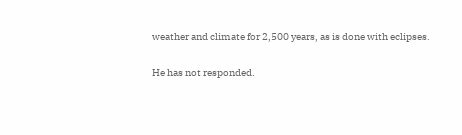weather and climate for 2,500 years, as is done with eclipses.

He has not responded.